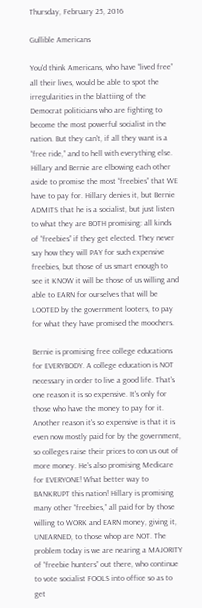Thursday, February 25, 2016

Gullible Americans

You'd think Americans, who have “lived free” all their lives, would be able to spot the irregularities in the blattiing of the Democrat politicians who are fighting to become the most powerful socialist in the nation. But they can't, if all they want is a “free ride,” and to hell with everything else. Hillary and Bernie are elbowing each other aside to promise the most “freebies” that WE have to pay for. Hillary denies it, but Bernie ADMITS that he is a socialist, but just listen to what they are BOTH promising: all kinds of “freebies” if they get elected. They never say how they will PAY for such expensive freebies, but those of us smart enough to see it KNOW it will be those of us willing and able to EARN for ourselves that will be LOOTED by the government looters, to pay for what they have promised the moochers.

Bernie is promising free college educations for EVERYBODY. A college education is NOT necessary in order to live a good life. That's one reason it is so expensive. It's only for those who have the money to pay for it. Another reason it's so expensive is that it is even now mostly paid for by the government, so colleges raise their prices to con us out of more money. He's also promising Medicare for EVERYONE! What better way to BANKRUPT this nation! Hillary is promising many other “freebies,” all paid for by those willing to WORK and EARN money, giving it, UNEARNED, to those whop are NOT. The problem today is we are nearing a MAJORITY of “freebie hunters” out there, who continue to vote socialist FOOLS into office so as to get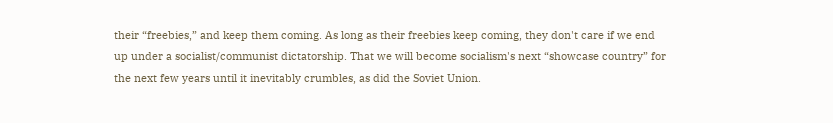their “freebies,” and keep them coming. As long as their freebies keep coming, they don't care if we end up under a socialist/communist dictatorship. That we will become socialism's next “showcase country” for the next few years until it inevitably crumbles, as did the Soviet Union.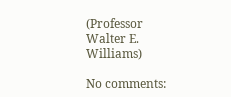(Professor Walter E. Williams)

No comments: